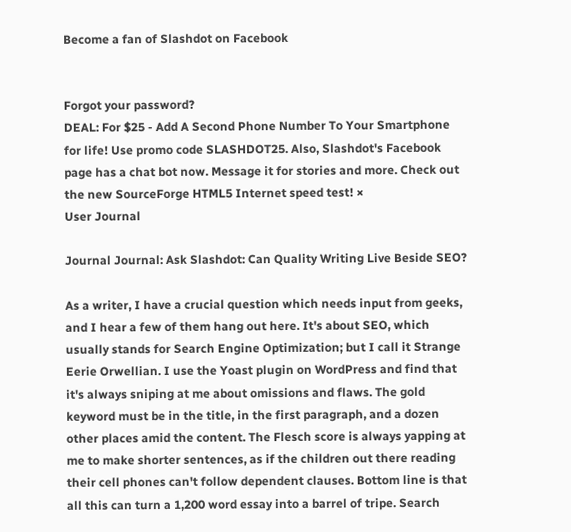Become a fan of Slashdot on Facebook


Forgot your password?
DEAL: For $25 - Add A Second Phone Number To Your Smartphone for life! Use promo code SLASHDOT25. Also, Slashdot's Facebook page has a chat bot now. Message it for stories and more. Check out the new SourceForge HTML5 Internet speed test! ×
User Journal

Journal Journal: Ask Slashdot: Can Quality Writing Live Beside SEO?

As a writer, I have a crucial question which needs input from geeks, and I hear a few of them hang out here. It's about SEO, which usually stands for Search Engine Optimization; but I call it Strange Eerie Orwellian. I use the Yoast plugin on WordPress and find that it's always sniping at me about omissions and flaws. The gold keyword must be in the title, in the first paragraph, and a dozen other places amid the content. The Flesch score is always yapping at me to make shorter sentences, as if the children out there reading their cell phones can't follow dependent clauses. Bottom line is that all this can turn a 1,200 word essay into a barrel of tripe. Search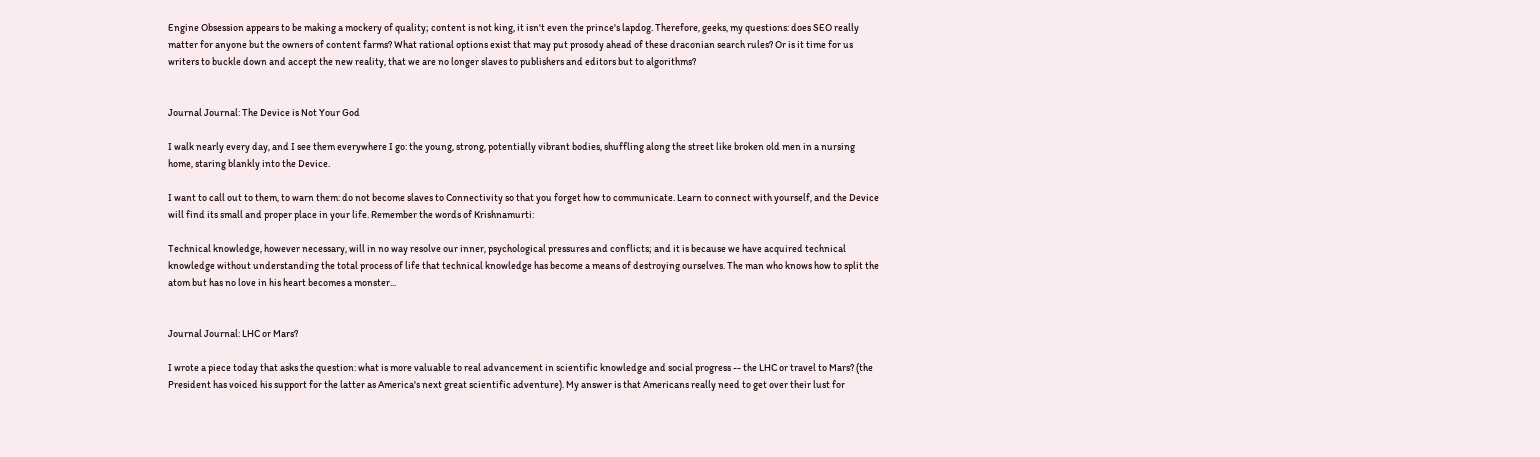Engine Obsession appears to be making a mockery of quality; content is not king, it isn't even the prince's lapdog. Therefore, geeks, my questions: does SEO really matter for anyone but the owners of content farms? What rational options exist that may put prosody ahead of these draconian search rules? Or is it time for us writers to buckle down and accept the new reality, that we are no longer slaves to publishers and editors but to algorithms?


Journal Journal: The Device is Not Your God

I walk nearly every day, and I see them everywhere I go: the young, strong, potentially vibrant bodies, shuffling along the street like broken old men in a nursing home, staring blankly into the Device.

I want to call out to them, to warn them: do not become slaves to Connectivity so that you forget how to communicate. Learn to connect with yourself, and the Device will find its small and proper place in your life. Remember the words of Krishnamurti:

Technical knowledge, however necessary, will in no way resolve our inner, psychological pressures and conflicts; and it is because we have acquired technical knowledge without understanding the total process of life that technical knowledge has become a means of destroying ourselves. The man who knows how to split the atom but has no love in his heart becomes a monster...


Journal Journal: LHC or Mars?

I wrote a piece today that asks the question: what is more valuable to real advancement in scientific knowledge and social progress -- the LHC or travel to Mars? (the President has voiced his support for the latter as America's next great scientific adventure). My answer is that Americans really need to get over their lust for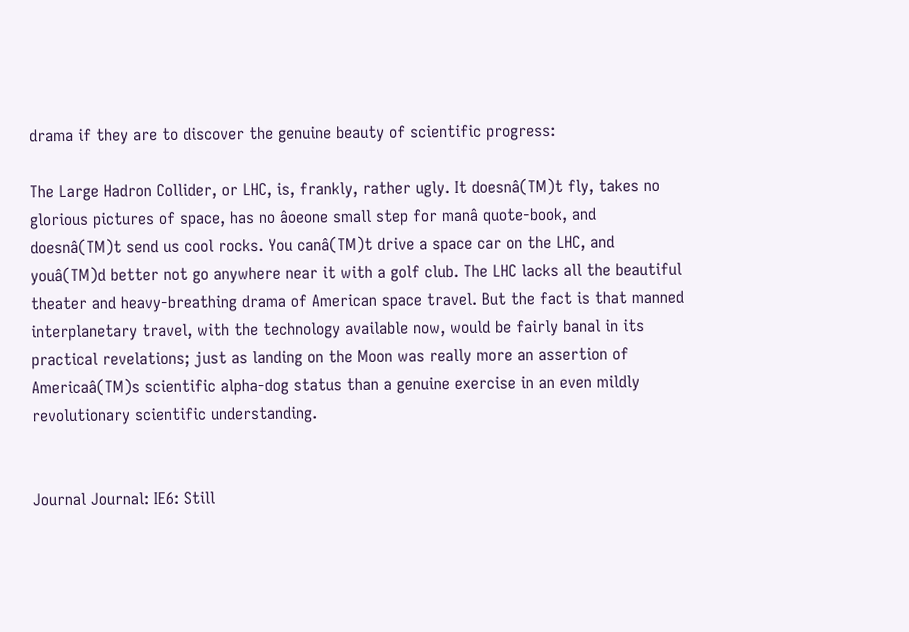drama if they are to discover the genuine beauty of scientific progress:

The Large Hadron Collider, or LHC, is, frankly, rather ugly. It doesnâ(TM)t fly, takes no glorious pictures of space, has no âoeone small step for manâ quote-book, and doesnâ(TM)t send us cool rocks. You canâ(TM)t drive a space car on the LHC, and youâ(TM)d better not go anywhere near it with a golf club. The LHC lacks all the beautiful theater and heavy-breathing drama of American space travel. But the fact is that manned interplanetary travel, with the technology available now, would be fairly banal in its practical revelations; just as landing on the Moon was really more an assertion of Americaâ(TM)s scientific alpha-dog status than a genuine exercise in an even mildly revolutionary scientific understanding.


Journal Journal: IE6: Still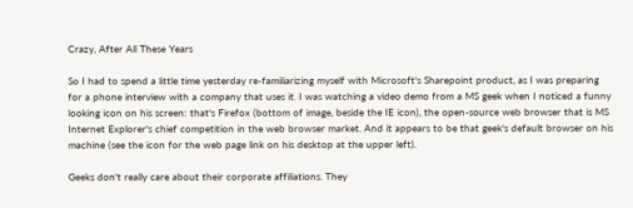Crazy, After All These Years

So I had to spend a little time yesterday re-familiarizing myself with Microsoft's Sharepoint product, as I was preparing for a phone interview with a company that uses it. I was watching a video demo from a MS geek when I noticed a funny looking icon on his screen: that's Firefox (bottom of image, beside the IE icon), the open-source web browser that is MS Internet Explorer's chief competition in the web browser market. And it appears to be that geek's default browser on his machine (see the icon for the web page link on his desktop at the upper left).

Geeks don't really care about their corporate affiliations. They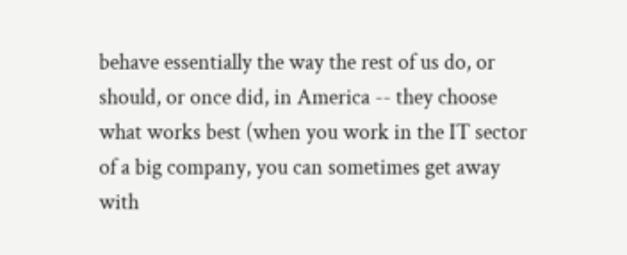behave essentially the way the rest of us do, or should, or once did, in America -- they choose what works best (when you work in the IT sector of a big company, you can sometimes get away with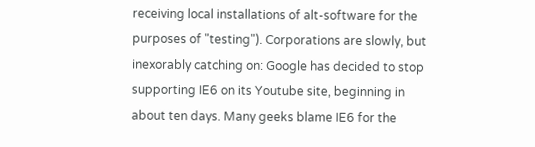receiving local installations of alt-software for the purposes of "testing"). Corporations are slowly, but inexorably catching on: Google has decided to stop supporting IE6 on its Youtube site, beginning in about ten days. Many geeks blame IE6 for the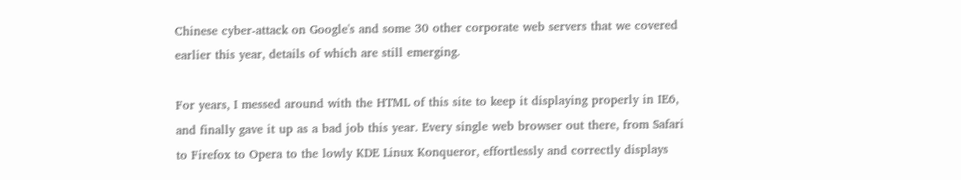Chinese cyber-attack on Google's and some 30 other corporate web servers that we covered earlier this year, details of which are still emerging.

For years, I messed around with the HTML of this site to keep it displaying properly in IE6, and finally gave it up as a bad job this year. Every single web browser out there, from Safari to Firefox to Opera to the lowly KDE Linux Konqueror, effortlessly and correctly displays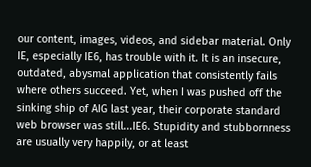our content, images, videos, and sidebar material. Only IE, especially IE6, has trouble with it. It is an insecure, outdated, abysmal application that consistently fails where others succeed. Yet, when I was pushed off the sinking ship of AIG last year, their corporate standard web browser was still...IE6. Stupidity and stubbornness are usually very happily, or at least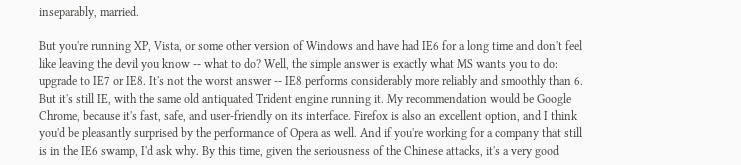inseparably, married.

But you're running XP, Vista, or some other version of Windows and have had IE6 for a long time and don't feel like leaving the devil you know -- what to do? Well, the simple answer is exactly what MS wants you to do: upgrade to IE7 or IE8. It's not the worst answer -- IE8 performs considerably more reliably and smoothly than 6. But it's still IE, with the same old antiquated Trident engine running it. My recommendation would be Google Chrome, because it's fast, safe, and user-friendly on its interface. Firefox is also an excellent option, and I think you'd be pleasantly surprised by the performance of Opera as well. And if you're working for a company that still is in the IE6 swamp, I'd ask why. By this time, given the seriousness of the Chinese attacks, it's a very good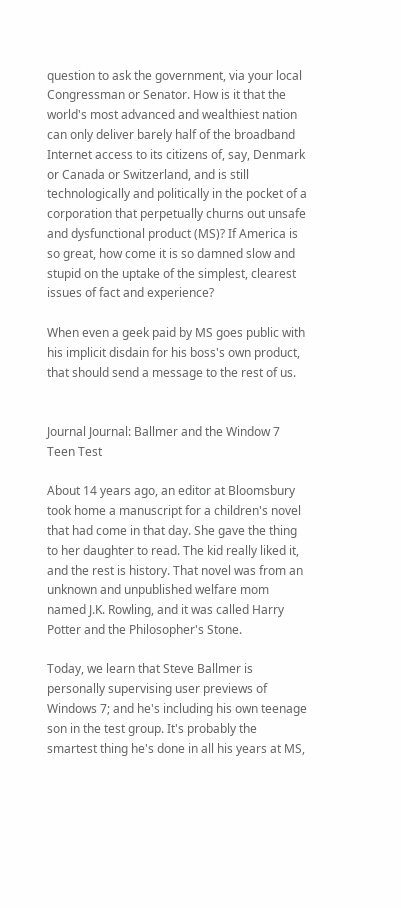question to ask the government, via your local Congressman or Senator. How is it that the world's most advanced and wealthiest nation can only deliver barely half of the broadband Internet access to its citizens of, say, Denmark or Canada or Switzerland, and is still technologically and politically in the pocket of a corporation that perpetually churns out unsafe and dysfunctional product (MS)? If America is so great, how come it is so damned slow and stupid on the uptake of the simplest, clearest issues of fact and experience?

When even a geek paid by MS goes public with his implicit disdain for his boss's own product, that should send a message to the rest of us.


Journal Journal: Ballmer and the Window 7 Teen Test

About 14 years ago, an editor at Bloomsbury took home a manuscript for a children's novel that had come in that day. She gave the thing to her daughter to read. The kid really liked it, and the rest is history. That novel was from an unknown and unpublished welfare mom named J.K. Rowling, and it was called Harry Potter and the Philosopher's Stone.

Today, we learn that Steve Ballmer is personally supervising user previews of Windows 7; and he's including his own teenage son in the test group. It's probably the smartest thing he's done in all his years at MS,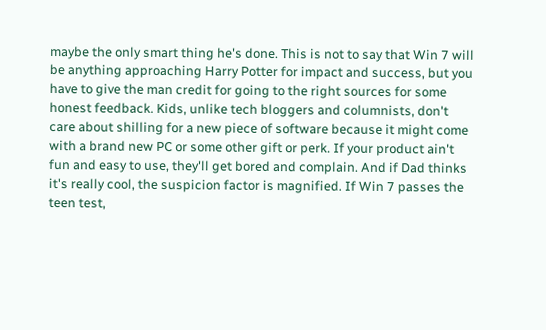maybe the only smart thing he's done. This is not to say that Win 7 will be anything approaching Harry Potter for impact and success, but you have to give the man credit for going to the right sources for some honest feedback. Kids, unlike tech bloggers and columnists, don't care about shilling for a new piece of software because it might come with a brand new PC or some other gift or perk. If your product ain't fun and easy to use, they'll get bored and complain. And if Dad thinks it's really cool, the suspicion factor is magnified. If Win 7 passes the teen test,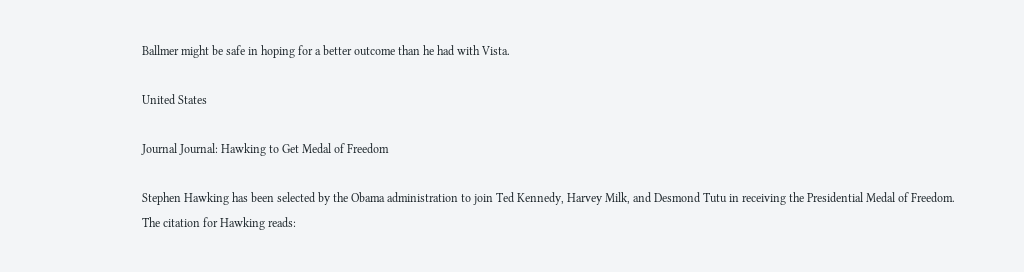Ballmer might be safe in hoping for a better outcome than he had with Vista.

United States

Journal Journal: Hawking to Get Medal of Freedom

Stephen Hawking has been selected by the Obama administration to join Ted Kennedy, Harvey Milk, and Desmond Tutu in receiving the Presidential Medal of Freedom. The citation for Hawking reads: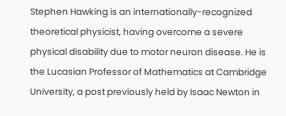Stephen Hawking is an internationally-recognized theoretical physicist, having overcome a severe physical disability due to motor neuron disease. He is the Lucasian Professor of Mathematics at Cambridge University, a post previously held by Isaac Newton in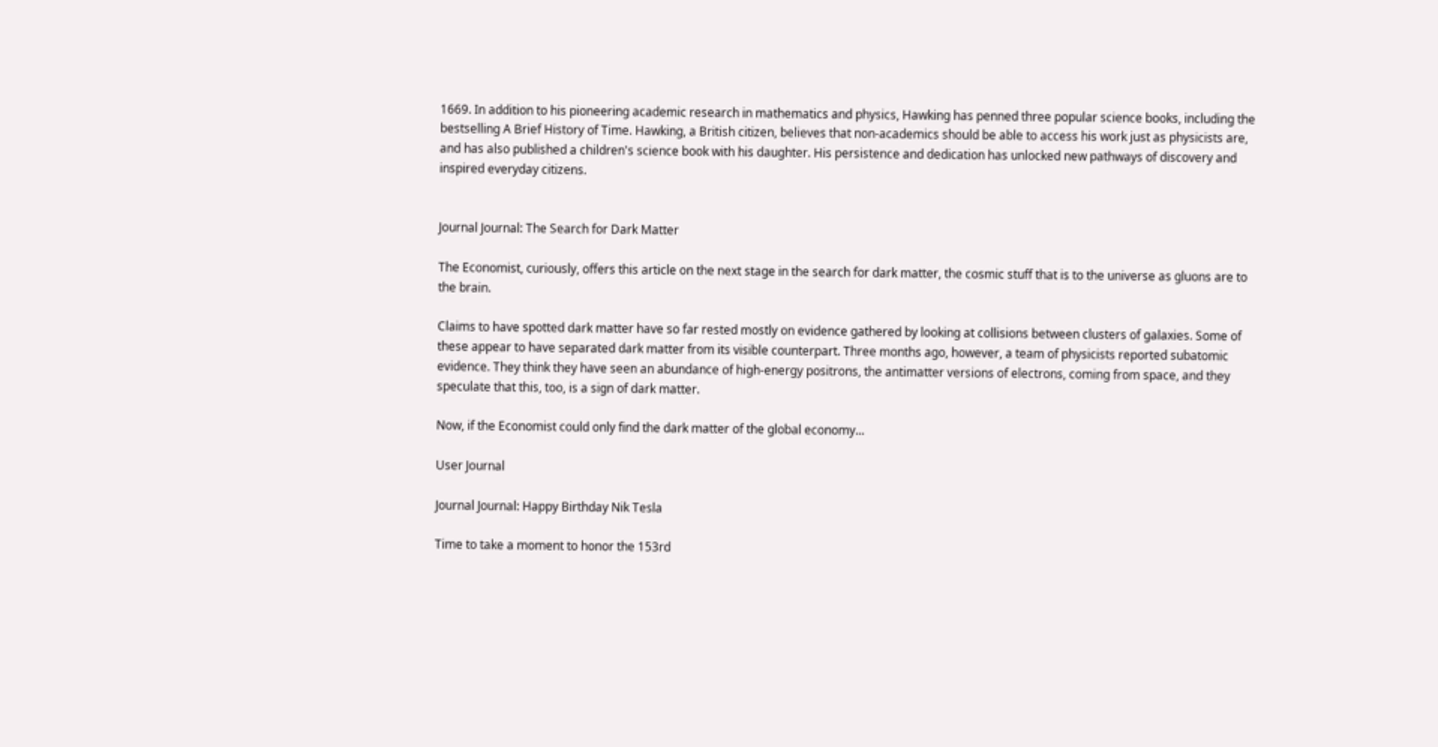1669. In addition to his pioneering academic research in mathematics and physics, Hawking has penned three popular science books, including the bestselling A Brief History of Time. Hawking, a British citizen, believes that non-academics should be able to access his work just as physicists are, and has also published a children's science book with his daughter. His persistence and dedication has unlocked new pathways of discovery and inspired everyday citizens.


Journal Journal: The Search for Dark Matter

The Economist, curiously, offers this article on the next stage in the search for dark matter, the cosmic stuff that is to the universe as gluons are to the brain.

Claims to have spotted dark matter have so far rested mostly on evidence gathered by looking at collisions between clusters of galaxies. Some of these appear to have separated dark matter from its visible counterpart. Three months ago, however, a team of physicists reported subatomic evidence. They think they have seen an abundance of high-energy positrons, the antimatter versions of electrons, coming from space, and they speculate that this, too, is a sign of dark matter.

Now, if the Economist could only find the dark matter of the global economy...

User Journal

Journal Journal: Happy Birthday Nik Tesla

Time to take a moment to honor the 153rd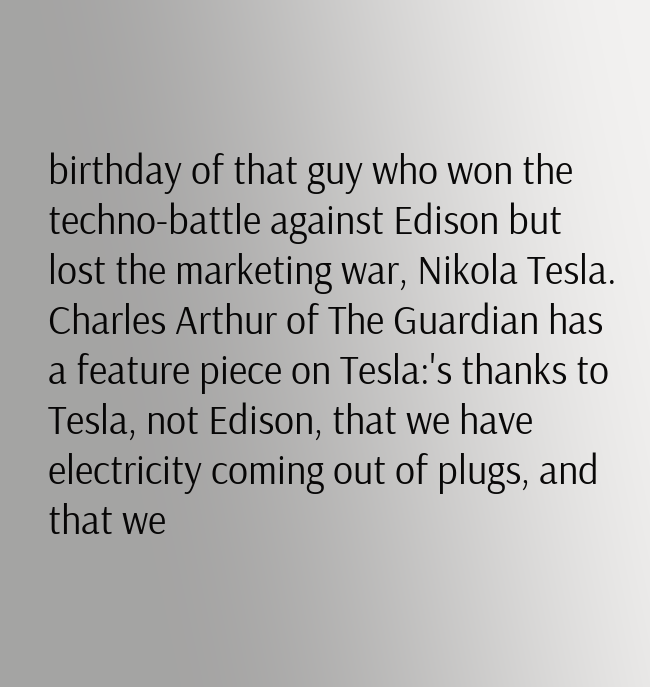birthday of that guy who won the techno-battle against Edison but lost the marketing war, Nikola Tesla. Charles Arthur of The Guardian has a feature piece on Tesla:'s thanks to Tesla, not Edison, that we have electricity coming out of plugs, and that we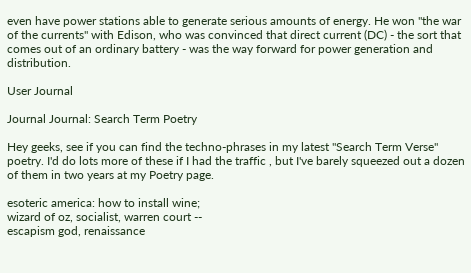even have power stations able to generate serious amounts of energy. He won "the war of the currents" with Edison, who was convinced that direct current (DC) - the sort that comes out of an ordinary battery - was the way forward for power generation and distribution.

User Journal

Journal Journal: Search Term Poetry

Hey geeks, see if you can find the techno-phrases in my latest "Search Term Verse" poetry. I'd do lots more of these if I had the traffic , but I've barely squeezed out a dozen of them in two years at my Poetry page.

esoteric america: how to install wine;
wizard of oz, socialist, warren court --
escapism god, renaissance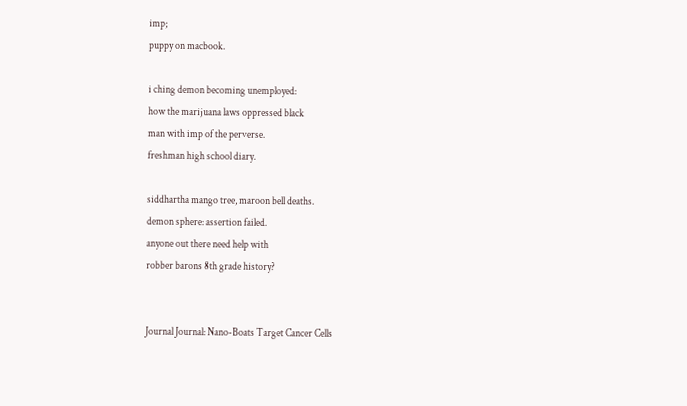imp;
puppy on macbook.

i ching demon becoming unemployed:
how the marijuana laws oppressed black
man with imp of the perverse.
freshman high school diary.

siddhartha mango tree, maroon bell deaths.
demon sphere: assertion failed.
anyone out there need help with
robber barons 8th grade history?


Journal Journal: Nano-Boats Target Cancer Cells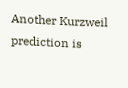Another Kurzweil prediction is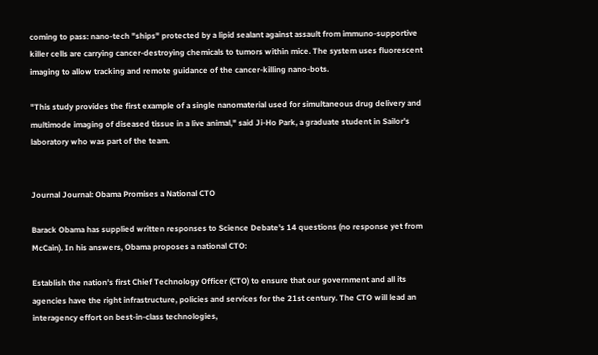coming to pass: nano-tech "ships" protected by a lipid sealant against assault from immuno-supportive killer cells are carrying cancer-destroying chemicals to tumors within mice. The system uses fluorescent imaging to allow tracking and remote guidance of the cancer-killing nano-bots.

"This study provides the first example of a single nanomaterial used for simultaneous drug delivery and multimode imaging of diseased tissue in a live animal," said Ji-Ho Park, a graduate student in Sailor's laboratory who was part of the team.


Journal Journal: Obama Promises a National CTO

Barack Obama has supplied written responses to Science Debate's 14 questions (no response yet from McCain). In his answers, Obama proposes a national CTO:

Establish the nation's first Chief Technology Officer (CTO) to ensure that our government and all its agencies have the right infrastructure, policies and services for the 21st century. The CTO will lead an interagency effort on best-in-class technologies,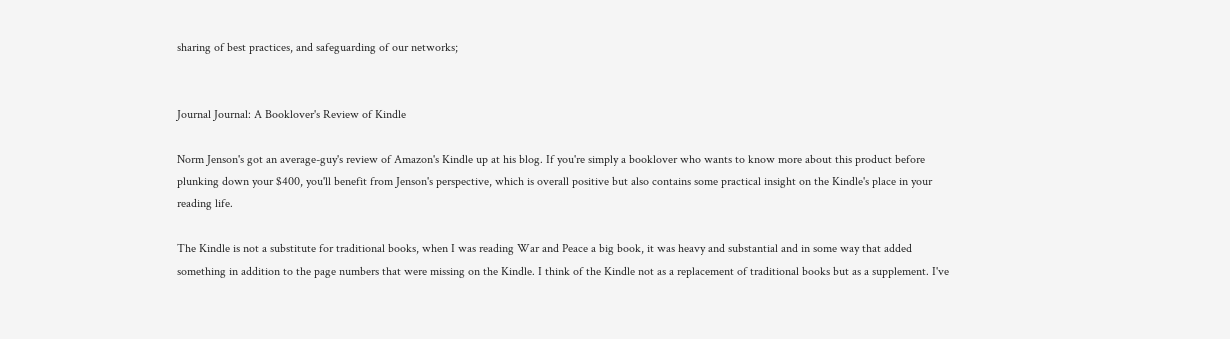sharing of best practices, and safeguarding of our networks;


Journal Journal: A Booklover's Review of Kindle

Norm Jenson's got an average-guy's review of Amazon's Kindle up at his blog. If you're simply a booklover who wants to know more about this product before plunking down your $400, you'll benefit from Jenson's perspective, which is overall positive but also contains some practical insight on the Kindle's place in your reading life.

The Kindle is not a substitute for traditional books, when I was reading War and Peace a big book, it was heavy and substantial and in some way that added something in addition to the page numbers that were missing on the Kindle. I think of the Kindle not as a replacement of traditional books but as a supplement. I've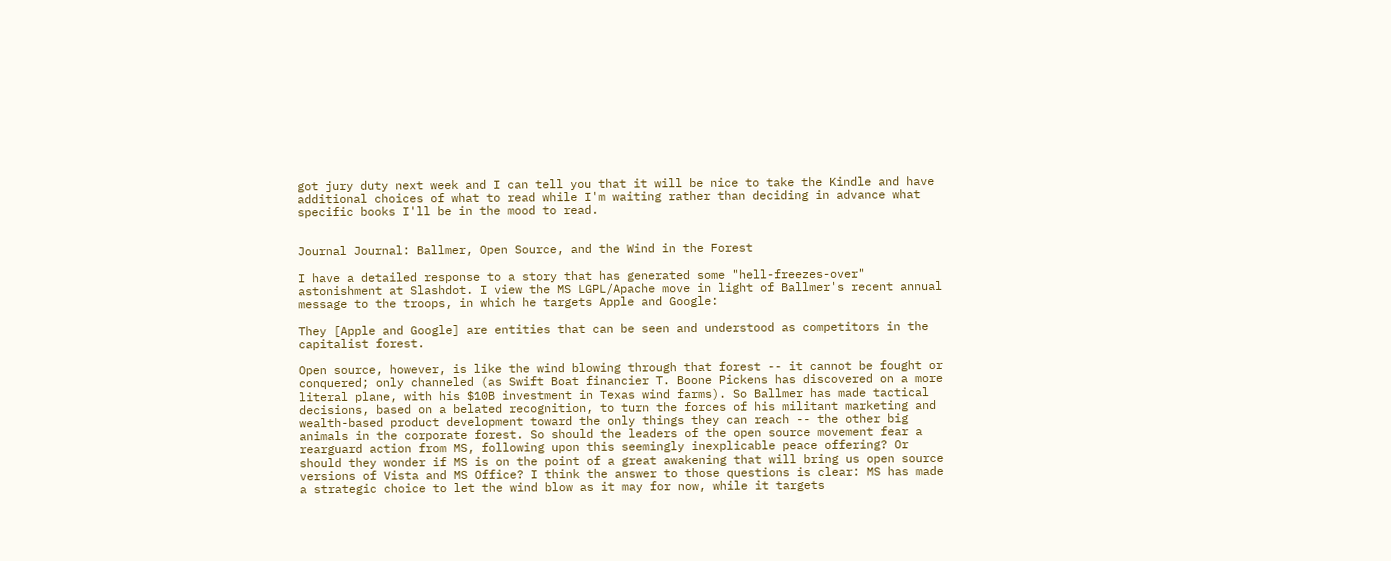got jury duty next week and I can tell you that it will be nice to take the Kindle and have additional choices of what to read while I'm waiting rather than deciding in advance what specific books I'll be in the mood to read.


Journal Journal: Ballmer, Open Source, and the Wind in the Forest

I have a detailed response to a story that has generated some "hell-freezes-over" astonishment at Slashdot. I view the MS LGPL/Apache move in light of Ballmer's recent annual message to the troops, in which he targets Apple and Google:

They [Apple and Google] are entities that can be seen and understood as competitors in the capitalist forest.

Open source, however, is like the wind blowing through that forest -- it cannot be fought or conquered; only channeled (as Swift Boat financier T. Boone Pickens has discovered on a more literal plane, with his $10B investment in Texas wind farms). So Ballmer has made tactical decisions, based on a belated recognition, to turn the forces of his militant marketing and wealth-based product development toward the only things they can reach -- the other big animals in the corporate forest. So should the leaders of the open source movement fear a rearguard action from MS, following upon this seemingly inexplicable peace offering? Or should they wonder if MS is on the point of a great awakening that will bring us open source versions of Vista and MS Office? I think the answer to those questions is clear: MS has made a strategic choice to let the wind blow as it may for now, while it targets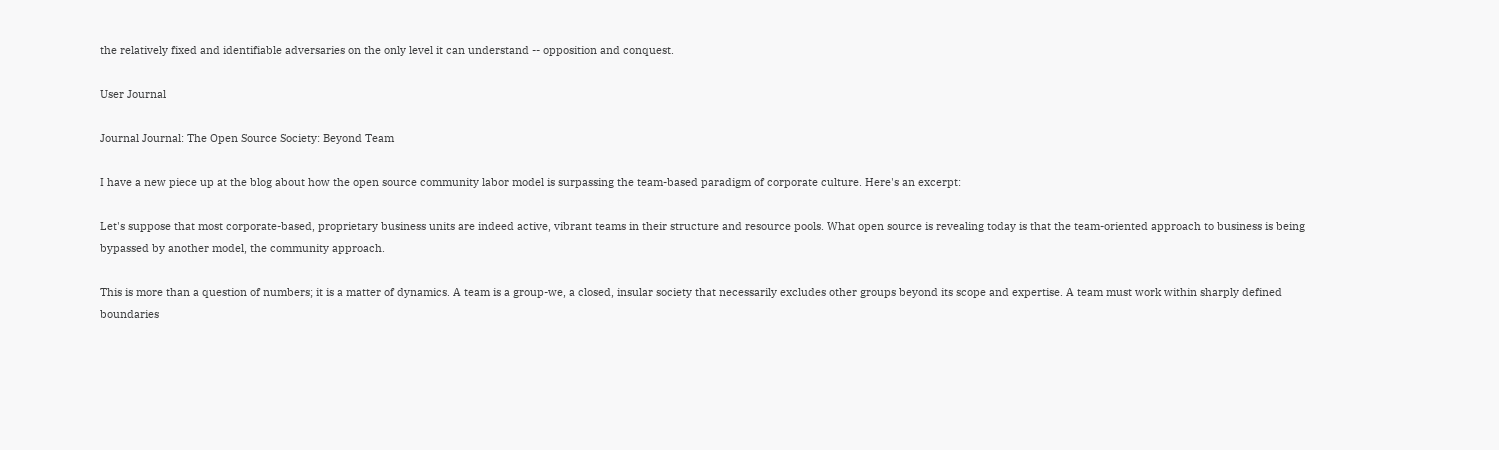the relatively fixed and identifiable adversaries on the only level it can understand -- opposition and conquest.

User Journal

Journal Journal: The Open Source Society: Beyond Team

I have a new piece up at the blog about how the open source community labor model is surpassing the team-based paradigm of corporate culture. Here's an excerpt:

Let's suppose that most corporate-based, proprietary business units are indeed active, vibrant teams in their structure and resource pools. What open source is revealing today is that the team-oriented approach to business is being bypassed by another model, the community approach.

This is more than a question of numbers; it is a matter of dynamics. A team is a group-we, a closed, insular society that necessarily excludes other groups beyond its scope and expertise. A team must work within sharply defined boundaries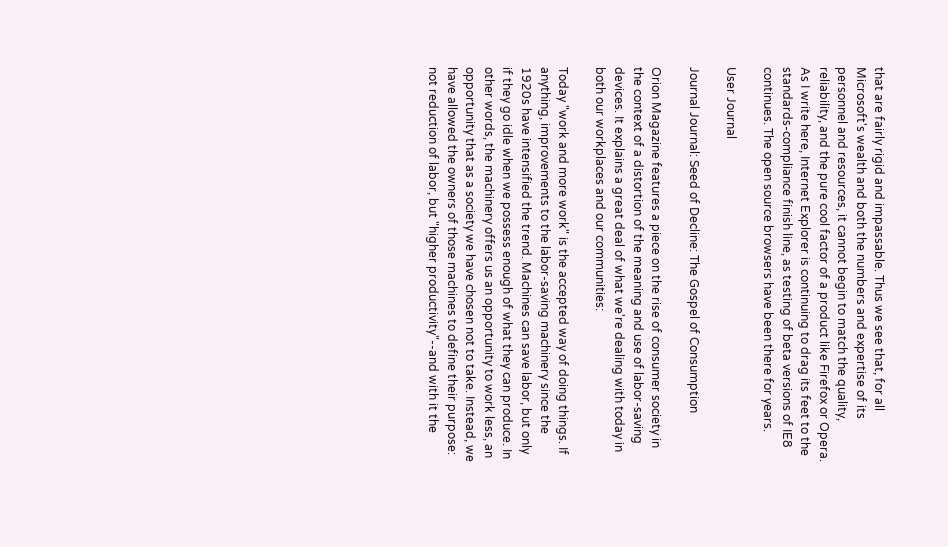that are fairly rigid and impassable. Thus we see that, for all Microsoft's wealth and both the numbers and expertise of its personnel and resources, it cannot begin to match the quality, reliability, and the pure cool factor of a product like Firefox or Opera. As I write here, Internet Explorer is continuing to drag its feet to the standards-compliance finish line, as testing of beta versions of IE8 continues. The open source browsers have been there for years.

User Journal

Journal Journal: Seed of Decline: The Gospel of Consumption

Orion Magazine features a piece on the rise of consumer society in the context of a distortion of the meaning and use of labor-saving devices. It explains a great deal of what we're dealing with today in both our workplaces and our communities:

Today "work and more work" is the accepted way of doing things. If anything, improvements to the labor-saving machinery since the 1920s have intensified the trend. Machines can save labor, but only if they go idle when we possess enough of what they can produce. In other words, the machinery offers us an opportunity to work less, an opportunity that as a society we have chosen not to take. Instead, we have allowed the owners of those machines to define their purpose: not reduction of labor, but "higher productivity"--and with it the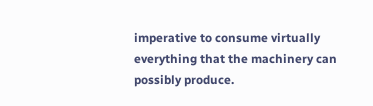imperative to consume virtually everything that the machinery can possibly produce.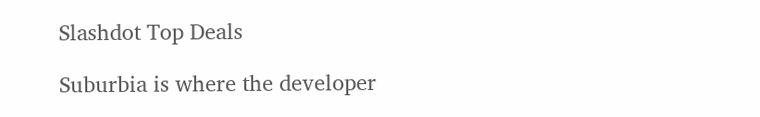Slashdot Top Deals

Suburbia is where the developer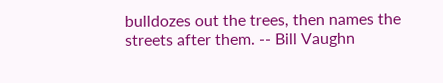bulldozes out the trees, then names the streets after them. -- Bill Vaughn